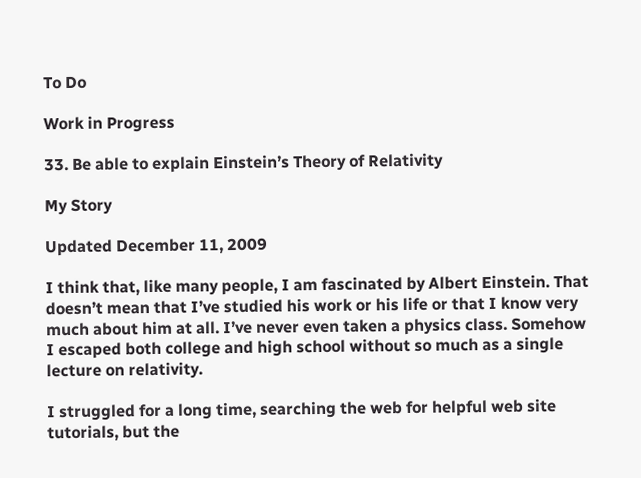To Do

Work in Progress

33. Be able to explain Einstein’s Theory of Relativity

My Story

Updated December 11, 2009

I think that, like many people, I am fascinated by Albert Einstein. That doesn’t mean that I’ve studied his work or his life or that I know very much about him at all. I’ve never even taken a physics class. Somehow I escaped both college and high school without so much as a single lecture on relativity.

I struggled for a long time, searching the web for helpful web site tutorials, but the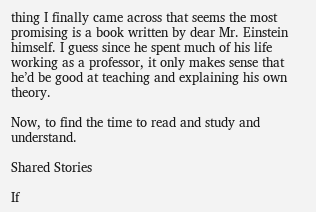thing I finally came across that seems the most promising is a book written by dear Mr. Einstein himself. I guess since he spent much of his life working as a professor, it only makes sense that he’d be good at teaching and explaining his own theory.

Now, to find the time to read and study and understand.

Shared Stories

If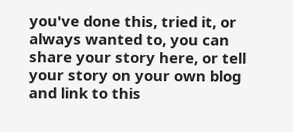you've done this, tried it, or always wanted to, you can share your story here, or tell your story on your own blog and link to this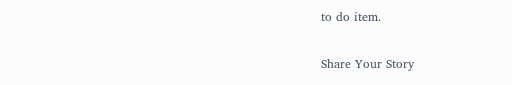to do item.

Share Your Story